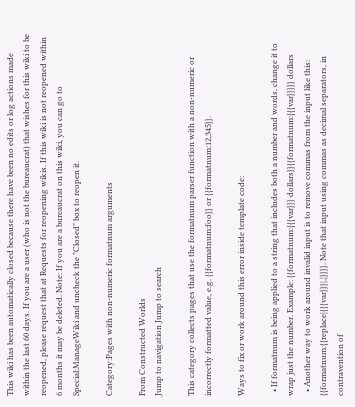This wiki has been automatically closed because there have been no edits or log actions made within the last 60 days. If you are a user (who is not the bureaucrat) that wishes for this wiki to be reopened, please request that at Requests for reopening wikis. If this wiki is not reopened within 6 months it may be deleted. Note: If you are a bureaucrat on this wiki, you can go to Special:ManageWiki and uncheck the "Closed" box to reopen it.

Category:Pages with non-numeric formatnum arguments

From Constructed Worlds
Jump to navigation Jump to search

This category collects pages that use the formatnum parser function with a non-numeric or incorrectly formatted value, e.g. {{formatnum:foo}} or {{formatnum:12,345}}.

Ways to fix or work around this error inside template code:

  • If formatnum is being applied to a string that includes both a number and words, change it to wrap just the number. Example: {{formatnum:{{{var}}} dollars}}{{formatnum:{{{var}}}}} dollars
  • Another way to work around invalid input is to remove commas from the input like this: {{formatnum:{{replace|{{{var}}}|,|}}}}. Note that input using commas as decimal separators, in contravention of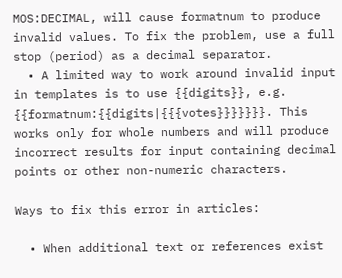MOS:DECIMAL, will cause formatnum to produce invalid values. To fix the problem, use a full stop (period) as a decimal separator.
  • A limited way to work around invalid input in templates is to use {{digits}}, e.g. {{formatnum:{{digits|{{{votes}}}}}}}. This works only for whole numbers and will produce incorrect results for input containing decimal points or other non-numeric characters.

Ways to fix this error in articles:

  • When additional text or references exist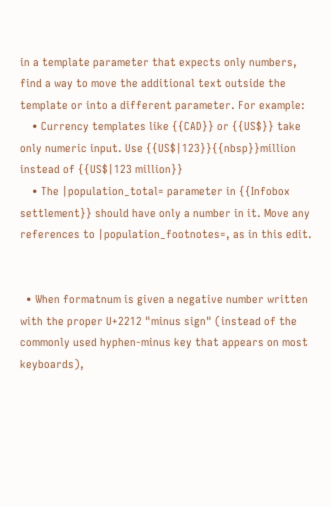in a template parameter that expects only numbers, find a way to move the additional text outside the template or into a different parameter. For example:
    • Currency templates like {{CAD}} or {{US$}} take only numeric input. Use {{US$|123}}{{nbsp}}million instead of {{US$|123 million}}
    • The |population_total= parameter in {{Infobox settlement}} should have only a number in it. Move any references to |population_footnotes=, as in this edit.


  • When formatnum is given a negative number written with the proper U+2212 "minus sign" (instead of the commonly used hyphen-minus key that appears on most keyboards),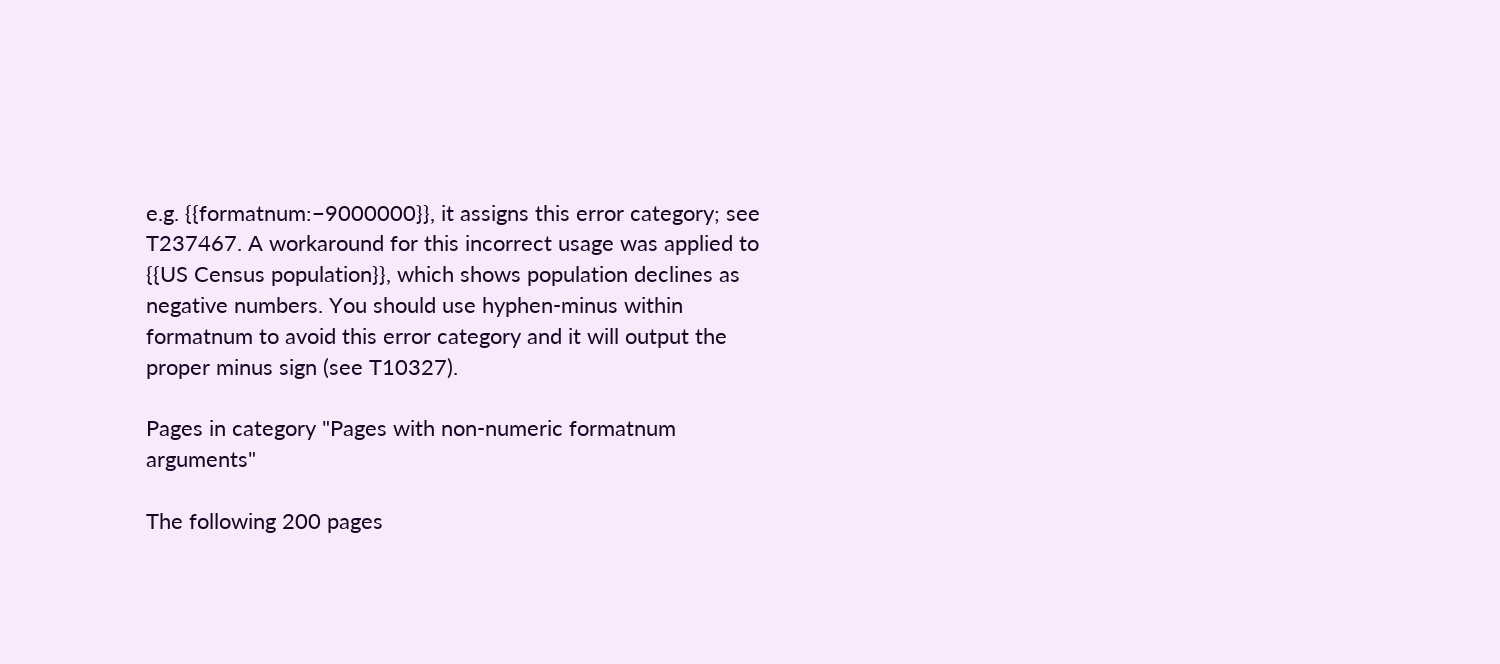e.g. {{formatnum:−9000000}}, it assigns this error category; see T237467. A workaround for this incorrect usage was applied to {{US Census population}}, which shows population declines as negative numbers. You should use hyphen-minus within formatnum to avoid this error category and it will output the proper minus sign (see T10327).

Pages in category "Pages with non-numeric formatnum arguments"

The following 200 pages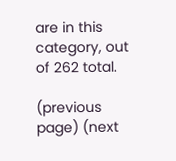are in this category, out of 262 total.

(previous page) (next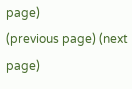page)
(previous page) (next page)